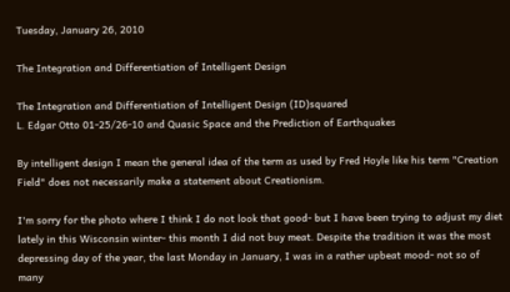Tuesday, January 26, 2010

The Integration and Differentiation of Intelligent Design

The Integration and Differentiation of Intelligent Design (ID)squared
L. Edgar Otto 01-25/26-10 and Quasic Space and the Prediction of Earthquakes

By intelligent design I mean the general idea of the term as used by Fred Hoyle like his term "Creation Field" does not necessarily make a statement about Creationism.

I'm sorry for the photo where I think I do not look that good- but I have been trying to adjust my diet lately in this Wisconsin winter- this month I did not buy meat. Despite the tradition it was the most depressing day of the year, the last Monday in January, I was in a rather upbeat mood- not so of many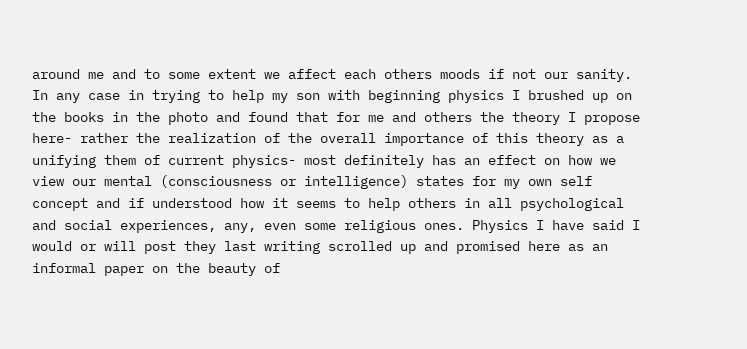around me and to some extent we affect each others moods if not our sanity. In any case in trying to help my son with beginning physics I brushed up on the books in the photo and found that for me and others the theory I propose here- rather the realization of the overall importance of this theory as a unifying them of current physics- most definitely has an effect on how we view our mental (consciousness or intelligence) states for my own self concept and if understood how it seems to help others in all psychological and social experiences, any, even some religious ones. Physics I have said I would or will post they last writing scrolled up and promised here as an informal paper on the beauty of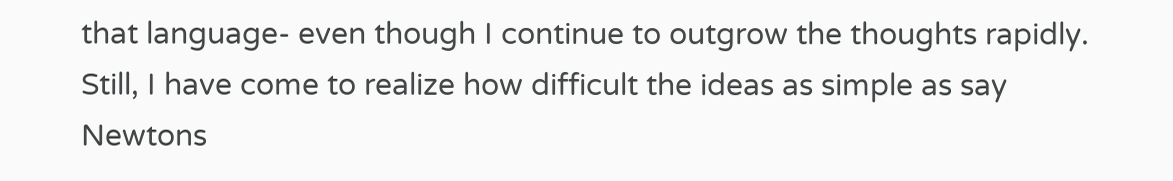that language- even though I continue to outgrow the thoughts rapidly. Still, I have come to realize how difficult the ideas as simple as say Newtons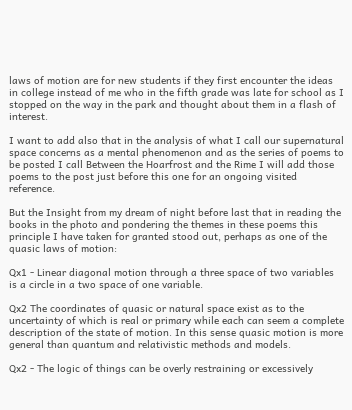laws of motion are for new students if they first encounter the ideas in college instead of me who in the fifth grade was late for school as I stopped on the way in the park and thought about them in a flash of interest.

I want to add also that in the analysis of what I call our supernatural space concerns as a mental phenomenon and as the series of poems to be posted I call Between the Hoarfrost and the Rime I will add those poems to the post just before this one for an ongoing visited reference.

But the Insight from my dream of night before last that in reading the books in the photo and pondering the themes in these poems this principle I have taken for granted stood out, perhaps as one of the quasic laws of motion:

Qx1 - Linear diagonal motion through a three space of two variables is a circle in a two space of one variable.

Qx2 The coordinates of quasic or natural space exist as to the uncertainty of which is real or primary while each can seem a complete description of the state of motion. In this sense quasic motion is more general than quantum and relativistic methods and models.

Qx2 - The logic of things can be overly restraining or excessively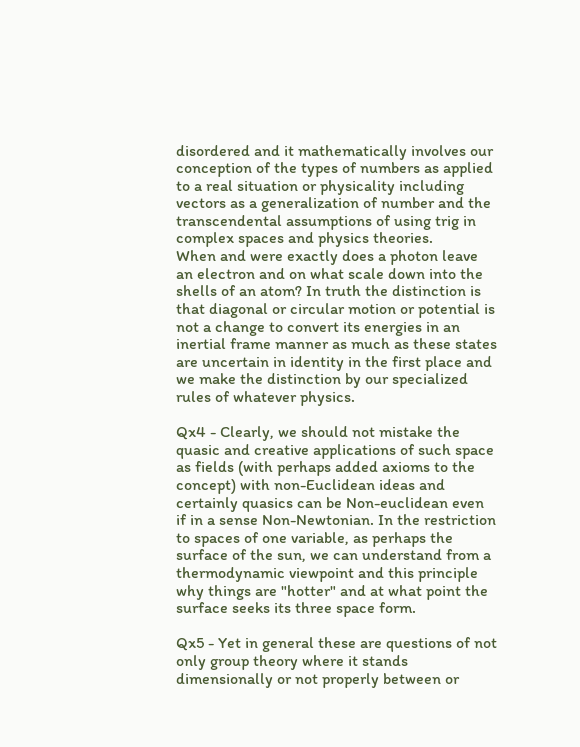disordered and it mathematically involves our conception of the types of numbers as applied to a real situation or physicality including vectors as a generalization of number and the transcendental assumptions of using trig in complex spaces and physics theories.
When and were exactly does a photon leave an electron and on what scale down into the shells of an atom? In truth the distinction is that diagonal or circular motion or potential is not a change to convert its energies in an inertial frame manner as much as these states are uncertain in identity in the first place and we make the distinction by our specialized rules of whatever physics.

Qx4 - Clearly, we should not mistake the quasic and creative applications of such space as fields (with perhaps added axioms to the concept) with non-Euclidean ideas and certainly quasics can be Non-euclidean even if in a sense Non-Newtonian. In the restriction to spaces of one variable, as perhaps the surface of the sun, we can understand from a thermodynamic viewpoint and this principle why things are "hotter" and at what point the surface seeks its three space form.

Qx5 - Yet in general these are questions of not only group theory where it stands dimensionally or not properly between or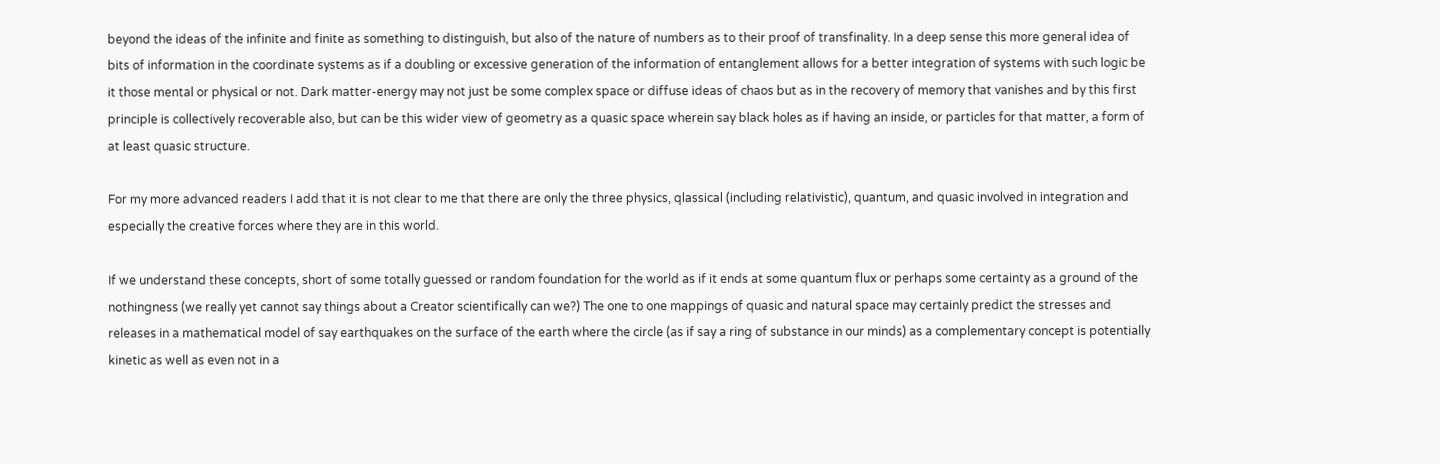beyond the ideas of the infinite and finite as something to distinguish, but also of the nature of numbers as to their proof of transfinality. In a deep sense this more general idea of bits of information in the coordinate systems as if a doubling or excessive generation of the information of entanglement allows for a better integration of systems with such logic be it those mental or physical or not. Dark matter-energy may not just be some complex space or diffuse ideas of chaos but as in the recovery of memory that vanishes and by this first principle is collectively recoverable also, but can be this wider view of geometry as a quasic space wherein say black holes as if having an inside, or particles for that matter, a form of at least quasic structure.

For my more advanced readers I add that it is not clear to me that there are only the three physics, qlassical (including relativistic), quantum, and quasic involved in integration and especially the creative forces where they are in this world.

If we understand these concepts, short of some totally guessed or random foundation for the world as if it ends at some quantum flux or perhaps some certainty as a ground of the nothingness (we really yet cannot say things about a Creator scientifically can we?) The one to one mappings of quasic and natural space may certainly predict the stresses and releases in a mathematical model of say earthquakes on the surface of the earth where the circle (as if say a ring of substance in our minds) as a complementary concept is potentially kinetic as well as even not in a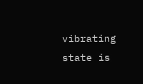vibrating state is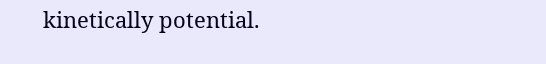kinetically potential.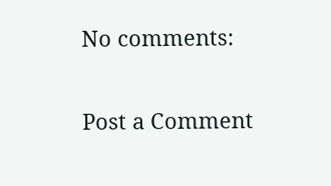No comments:

Post a Comment